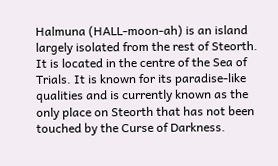Halmuna (HALL-moon-ah) is an island largely isolated from the rest of Steorth. It is located in the centre of the Sea of Trials. It is known for its paradise-like qualities and is currently known as the only place on Steorth that has not been touched by the Curse of Darkness.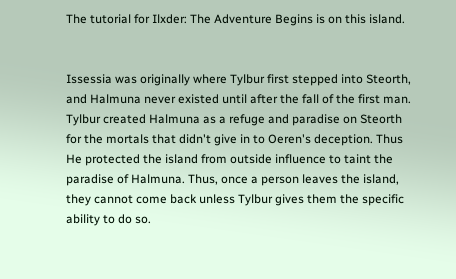The tutorial for Ilxder: The Adventure Begins is on this island.


Issessia was originally where Tylbur first stepped into Steorth, and Halmuna never existed until after the fall of the first man. Tylbur created Halmuna as a refuge and paradise on Steorth for the mortals that didn't give in to Oeren's deception. Thus He protected the island from outside influence to taint the paradise of Halmuna. Thus, once a person leaves the island, they cannot come back unless Tylbur gives them the specific ability to do so.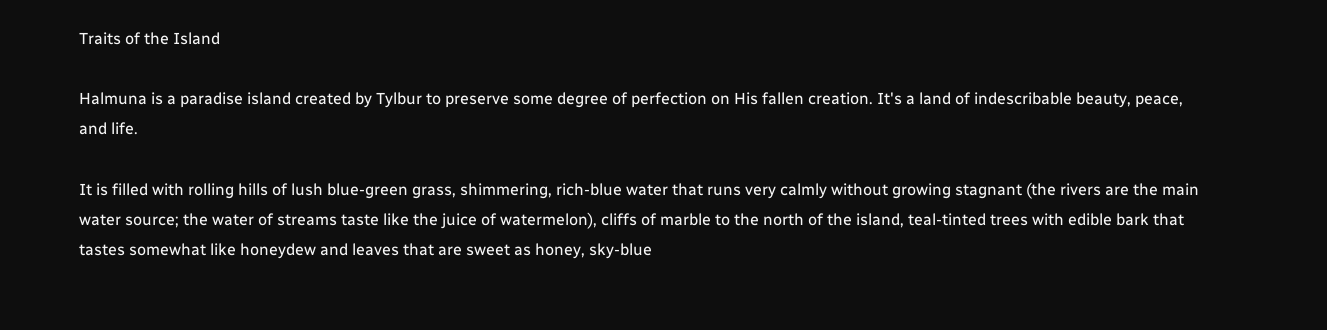Traits of the Island

Halmuna is a paradise island created by Tylbur to preserve some degree of perfection on His fallen creation. It's a land of indescribable beauty, peace, and life.

It is filled with rolling hills of lush blue-green grass, shimmering, rich-blue water that runs very calmly without growing stagnant (the rivers are the main water source; the water of streams taste like the juice of watermelon), cliffs of marble to the north of the island, teal-tinted trees with edible bark that tastes somewhat like honeydew and leaves that are sweet as honey, sky-blue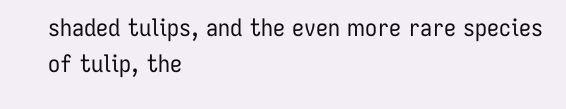shaded tulips, and the even more rare species of tulip, the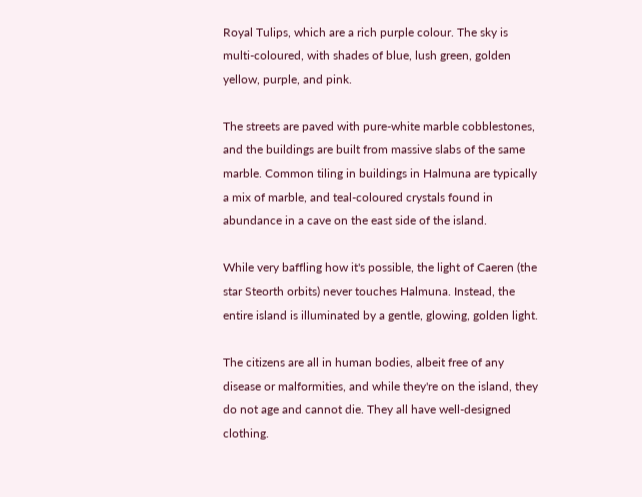Royal Tulips, which are a rich purple colour. The sky is multi-coloured, with shades of blue, lush green, golden yellow, purple, and pink.

The streets are paved with pure-white marble cobblestones, and the buildings are built from massive slabs of the same marble. Common tiling in buildings in Halmuna are typically a mix of marble, and teal-coloured crystals found in abundance in a cave on the east side of the island.

While very baffling how it's possible, the light of Caeren (the star Steorth orbits) never touches Halmuna. Instead, the entire island is illuminated by a gentle, glowing, golden light.

The citizens are all in human bodies, albeit free of any disease or malformities, and while they're on the island, they do not age and cannot die. They all have well-designed clothing.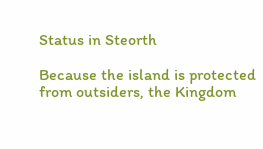Status in Steorth

Because the island is protected from outsiders, the Kingdom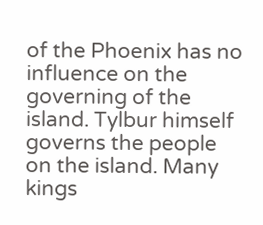of the Phoenix has no influence on the governing of the island. Tylbur himself governs the people on the island. Many kings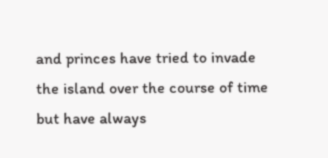and princes have tried to invade the island over the course of time but have always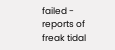failed - reports of freak tidal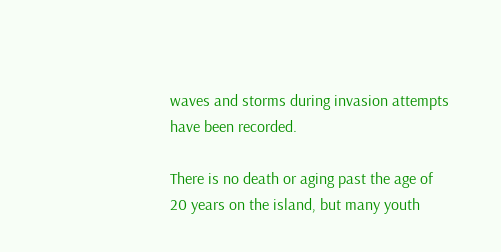waves and storms during invasion attempts have been recorded.

There is no death or aging past the age of 20 years on the island, but many youth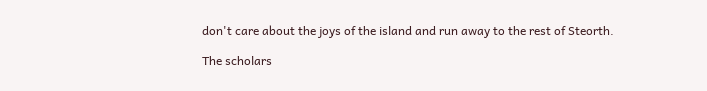don't care about the joys of the island and run away to the rest of Steorth.

The scholars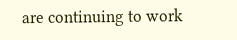are continuing to work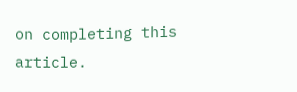on completing this article.